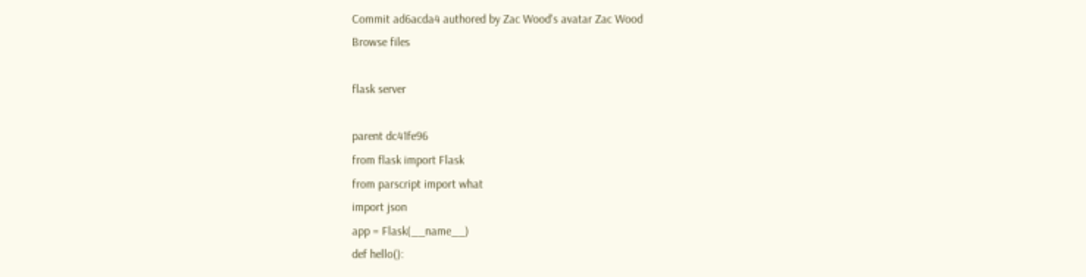Commit ad6acda4 authored by Zac Wood's avatar Zac Wood
Browse files

flask server

parent dc41fe96
from flask import Flask
from parscript import what
import json
app = Flask(__name__)
def hello():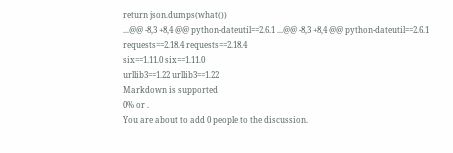return json.dumps(what())
...@@ -8,3 +8,4 @@ python-dateutil==2.6.1 ...@@ -8,3 +8,4 @@ python-dateutil==2.6.1
requests==2.18.4 requests==2.18.4
six==1.11.0 six==1.11.0
urllib3==1.22 urllib3==1.22
Markdown is supported
0% or .
You are about to add 0 people to the discussion.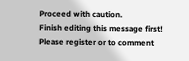Proceed with caution.
Finish editing this message first!
Please register or to comment